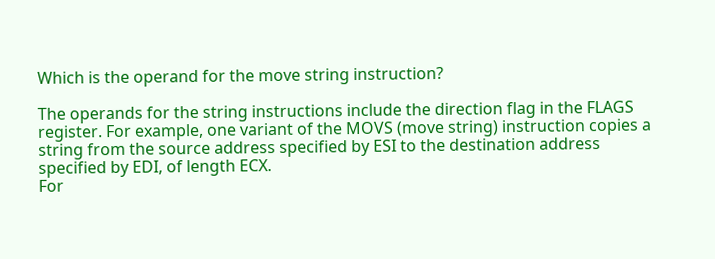Which is the operand for the move string instruction?

The operands for the string instructions include the direction flag in the FLAGS register. For example, one variant of the MOVS (move string) instruction copies a string from the source address specified by ESI to the destination address specified by EDI, of length ECX.
For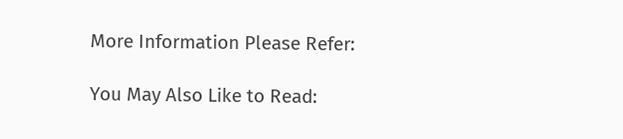More Information Please Refer:

You May Also Like to Read: